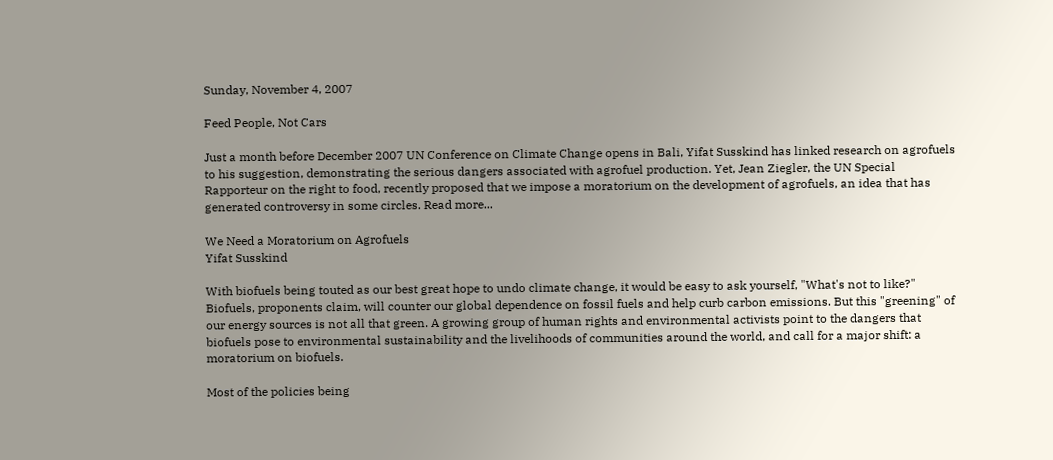Sunday, November 4, 2007

Feed People, Not Cars

Just a month before December 2007 UN Conference on Climate Change opens in Bali, Yifat Susskind has linked research on agrofuels to his suggestion, demonstrating the serious dangers associated with agrofuel production. Yet, Jean Ziegler, the UN Special Rapporteur on the right to food, recently proposed that we impose a moratorium on the development of agrofuels, an idea that has generated controversy in some circles. Read more...

We Need a Moratorium on Agrofuels
Yifat Susskind

With biofuels being touted as our best great hope to undo climate change, it would be easy to ask yourself, "What's not to like?" Biofuels, proponents claim, will counter our global dependence on fossil fuels and help curb carbon emissions. But this "greening" of our energy sources is not all that green. A growing group of human rights and environmental activists point to the dangers that biofuels pose to environmental sustainability and the livelihoods of communities around the world, and call for a major shift: a moratorium on biofuels.

Most of the policies being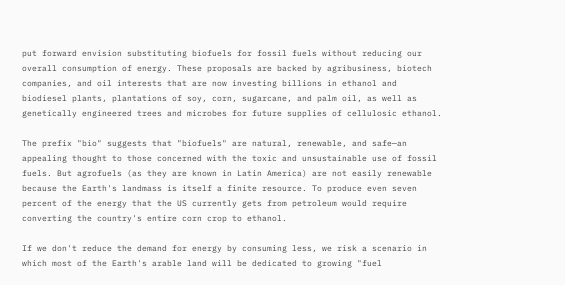put forward envision substituting biofuels for fossil fuels without reducing our overall consumption of energy. These proposals are backed by agribusiness, biotech companies, and oil interests that are now investing billions in ethanol and biodiesel plants, plantations of soy, corn, sugarcane, and palm oil, as well as genetically engineered trees and microbes for future supplies of cellulosic ethanol.

The prefix "bio" suggests that "biofuels" are natural, renewable, and safe—an appealing thought to those concerned with the toxic and unsustainable use of fossil fuels. But agrofuels (as they are known in Latin America) are not easily renewable because the Earth's landmass is itself a finite resource. To produce even seven percent of the energy that the US currently gets from petroleum would require converting the country's entire corn crop to ethanol.

If we don't reduce the demand for energy by consuming less, we risk a scenario in which most of the Earth's arable land will be dedicated to growing "fuel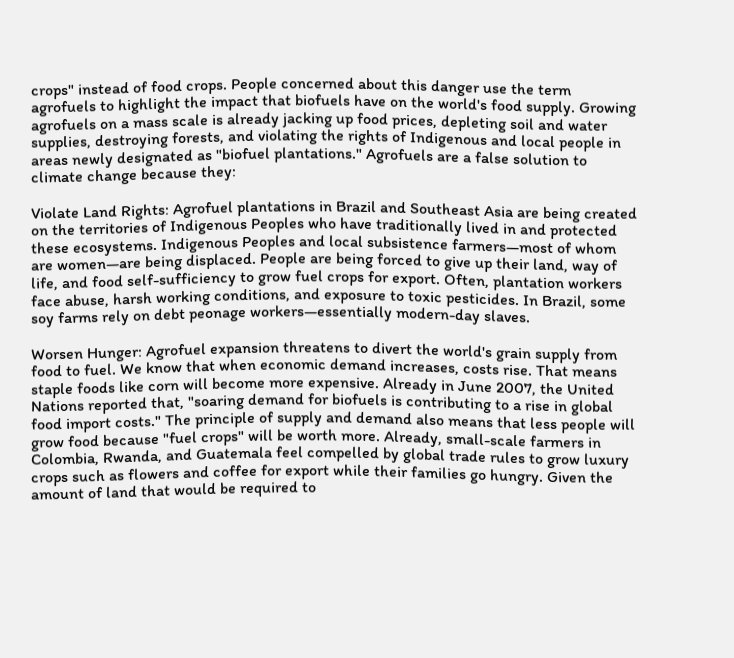crops" instead of food crops. People concerned about this danger use the term agrofuels to highlight the impact that biofuels have on the world's food supply. Growing agrofuels on a mass scale is already jacking up food prices, depleting soil and water supplies, destroying forests, and violating the rights of Indigenous and local people in areas newly designated as "biofuel plantations." Agrofuels are a false solution to climate change because they:

Violate Land Rights: Agrofuel plantations in Brazil and Southeast Asia are being created on the territories of Indigenous Peoples who have traditionally lived in and protected these ecosystems. Indigenous Peoples and local subsistence farmers—most of whom are women—are being displaced. People are being forced to give up their land, way of life, and food self-sufficiency to grow fuel crops for export. Often, plantation workers face abuse, harsh working conditions, and exposure to toxic pesticides. In Brazil, some soy farms rely on debt peonage workers—essentially modern-day slaves.

Worsen Hunger: Agrofuel expansion threatens to divert the world's grain supply from food to fuel. We know that when economic demand increases, costs rise. That means staple foods like corn will become more expensive. Already in June 2007, the United Nations reported that, "soaring demand for biofuels is contributing to a rise in global food import costs." The principle of supply and demand also means that less people will grow food because "fuel crops" will be worth more. Already, small-scale farmers in Colombia, Rwanda, and Guatemala feel compelled by global trade rules to grow luxury crops such as flowers and coffee for export while their families go hungry. Given the amount of land that would be required to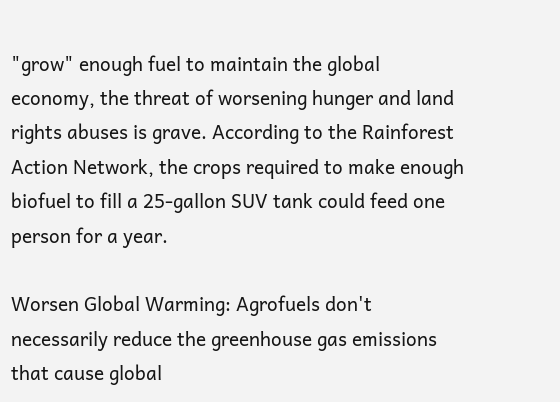"grow" enough fuel to maintain the global economy, the threat of worsening hunger and land rights abuses is grave. According to the Rainforest Action Network, the crops required to make enough biofuel to fill a 25-gallon SUV tank could feed one person for a year.

Worsen Global Warming: Agrofuels don't necessarily reduce the greenhouse gas emissions that cause global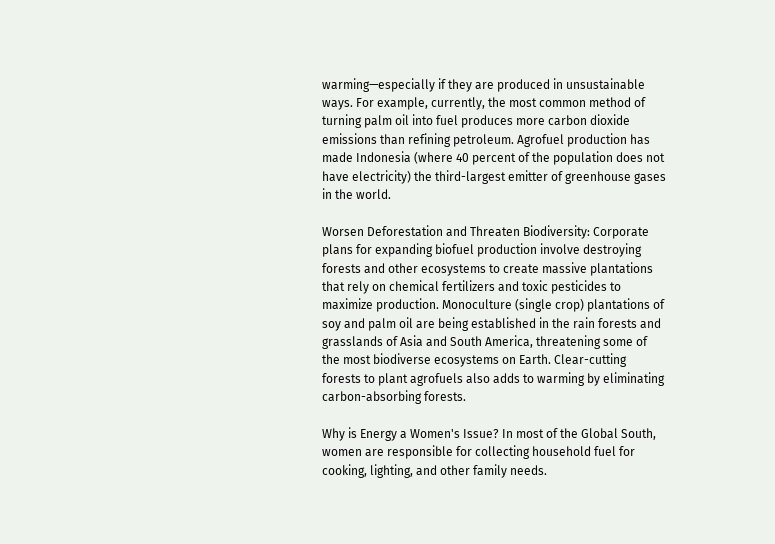warming—especially if they are produced in unsustainable ways. For example, currently, the most common method of turning palm oil into fuel produces more carbon dioxide emissions than refining petroleum. Agrofuel production has made Indonesia (where 40 percent of the population does not have electricity) the third-largest emitter of greenhouse gases in the world.

Worsen Deforestation and Threaten Biodiversity: Corporate plans for expanding biofuel production involve destroying forests and other ecosystems to create massive plantations that rely on chemical fertilizers and toxic pesticides to maximize production. Monoculture (single crop) plantations of soy and palm oil are being established in the rain forests and grasslands of Asia and South America, threatening some of the most biodiverse ecosystems on Earth. Clear-cutting forests to plant agrofuels also adds to warming by eliminating carbon-absorbing forests.

Why is Energy a Women's Issue? In most of the Global South, women are responsible for collecting household fuel for cooking, lighting, and other family needs.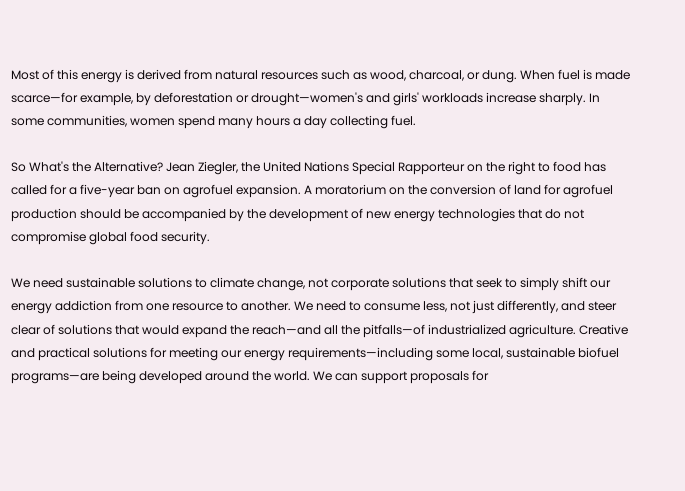Most of this energy is derived from natural resources such as wood, charcoal, or dung. When fuel is made scarce—for example, by deforestation or drought—women's and girls' workloads increase sharply. In some communities, women spend many hours a day collecting fuel.

So What's the Alternative? Jean Ziegler, the United Nations Special Rapporteur on the right to food has called for a five-year ban on agrofuel expansion. A moratorium on the conversion of land for agrofuel production should be accompanied by the development of new energy technologies that do not compromise global food security.

We need sustainable solutions to climate change, not corporate solutions that seek to simply shift our energy addiction from one resource to another. We need to consume less, not just differently, and steer clear of solutions that would expand the reach—and all the pitfalls—of industrialized agriculture. Creative and practical solutions for meeting our energy requirements—including some local, sustainable biofuel programs—are being developed around the world. We can support proposals for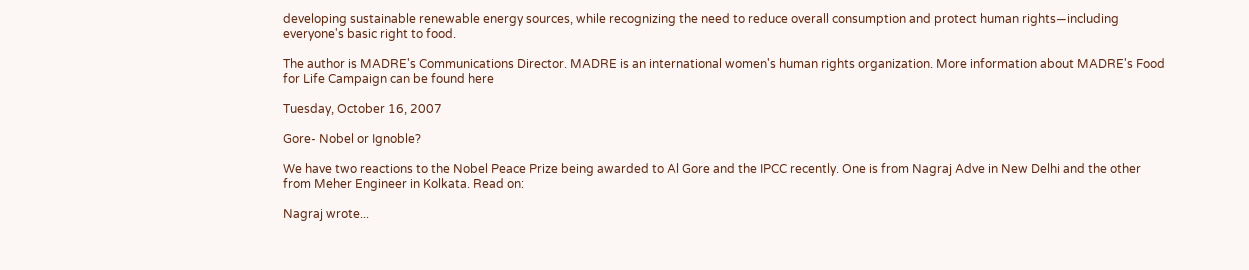developing sustainable renewable energy sources, while recognizing the need to reduce overall consumption and protect human rights—including everyone's basic right to food.

The author is MADRE's Communications Director. MADRE is an international women's human rights organization. More information about MADRE's Food for Life Campaign can be found here

Tuesday, October 16, 2007

Gore- Nobel or Ignoble?

We have two reactions to the Nobel Peace Prize being awarded to Al Gore and the IPCC recently. One is from Nagraj Adve in New Delhi and the other from Meher Engineer in Kolkata. Read on:

Nagraj wrote...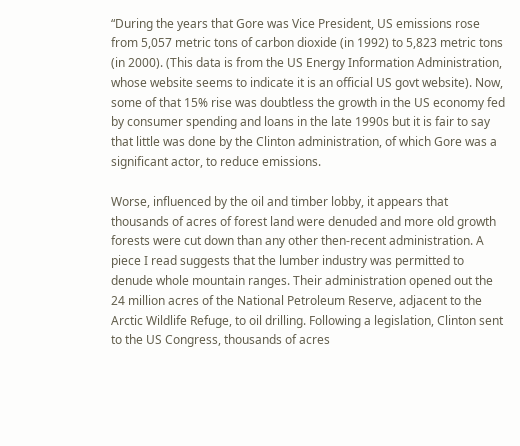“During the years that Gore was Vice President, US emissions rose from 5,057 metric tons of carbon dioxide (in 1992) to 5,823 metric tons (in 2000). (This data is from the US Energy Information Administration, whose website seems to indicate it is an official US govt website). Now, some of that 15% rise was doubtless the growth in the US economy fed by consumer spending and loans in the late 1990s but it is fair to say that little was done by the Clinton administration, of which Gore was a significant actor, to reduce emissions.

Worse, influenced by the oil and timber lobby, it appears that thousands of acres of forest land were denuded and more old growth forests were cut down than any other then-recent administration. A piece I read suggests that the lumber industry was permitted to denude whole mountain ranges. Their administration opened out the 24 million acres of the National Petroleum Reserve, adjacent to the Arctic Wildlife Refuge, to oil drilling. Following a legislation, Clinton sent to the US Congress, thousands of acres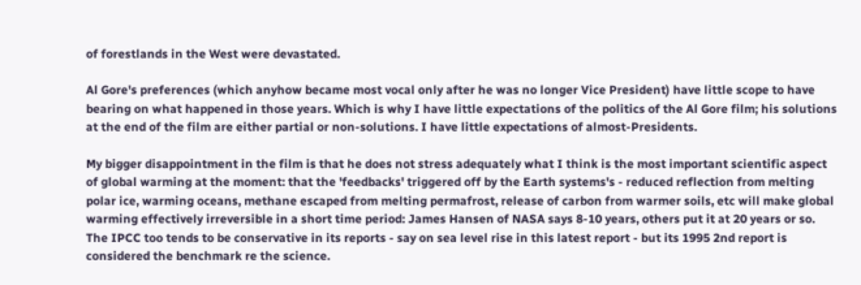of forestlands in the West were devastated.

Al Gore's preferences (which anyhow became most vocal only after he was no longer Vice President) have little scope to have bearing on what happened in those years. Which is why I have little expectations of the politics of the Al Gore film; his solutions at the end of the film are either partial or non-solutions. I have little expectations of almost-Presidents.

My bigger disappointment in the film is that he does not stress adequately what I think is the most important scientific aspect of global warming at the moment: that the 'feedbacks' triggered off by the Earth systems's - reduced reflection from melting polar ice, warming oceans, methane escaped from melting permafrost, release of carbon from warmer soils, etc will make global warming effectively irreversible in a short time period: James Hansen of NASA says 8-10 years, others put it at 20 years or so. The IPCC too tends to be conservative in its reports - say on sea level rise in this latest report - but its 1995 2nd report is considered the benchmark re the science.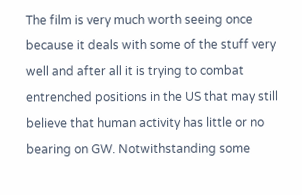The film is very much worth seeing once because it deals with some of the stuff very well and after all it is trying to combat entrenched positions in the US that may still believe that human activity has little or no bearing on GW. Notwithstanding some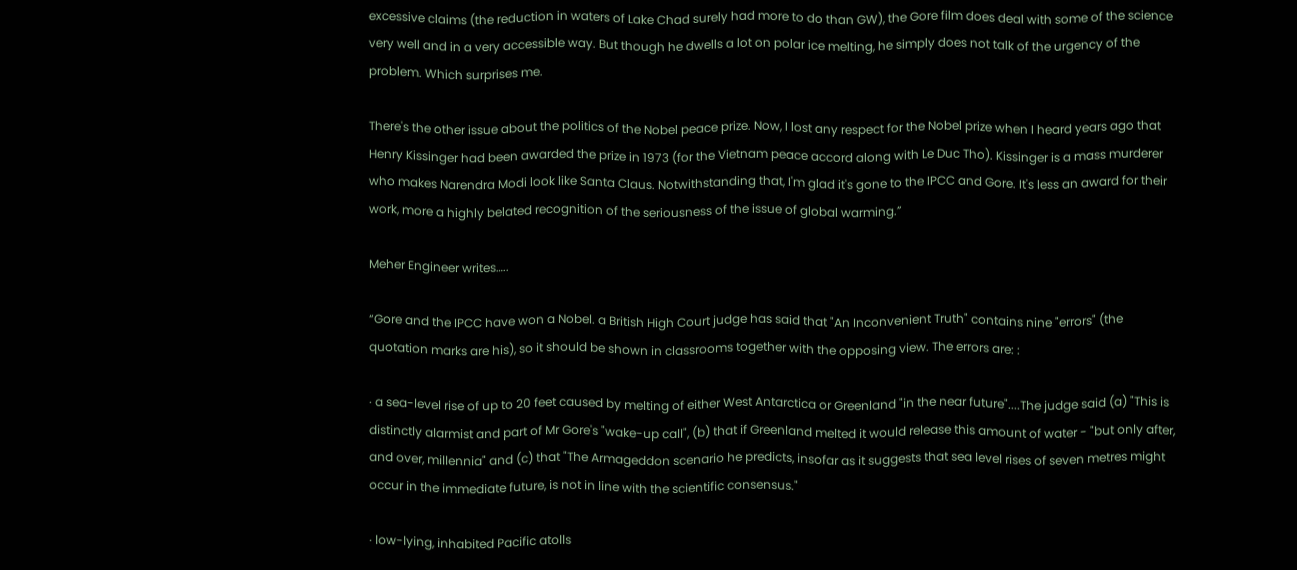excessive claims (the reduction in waters of Lake Chad surely had more to do than GW), the Gore film does deal with some of the science very well and in a very accessible way. But though he dwells a lot on polar ice melting, he simply does not talk of the urgency of the problem. Which surprises me.

There's the other issue about the politics of the Nobel peace prize. Now, I lost any respect for the Nobel prize when I heard years ago that Henry Kissinger had been awarded the prize in 1973 (for the Vietnam peace accord along with Le Duc Tho). Kissinger is a mass murderer who makes Narendra Modi look like Santa Claus. Notwithstanding that, I'm glad it's gone to the IPCC and Gore. It's less an award for their work, more a highly belated recognition of the seriousness of the issue of global warming.”

Meher Engineer writes…..

“Gore and the IPCC have won a Nobel. a British High Court judge has said that "An Inconvenient Truth" contains nine "errors" (the quotation marks are his), so it should be shown in classrooms together with the opposing view. The errors are: :

· a sea-level rise of up to 20 feet caused by melting of either West Antarctica or Greenland "in the near future"....The judge said (a) "This is distinctly alarmist and part of Mr Gore's "wake-up call", (b) that if Greenland melted it would release this amount of water - "but only after, and over, millennia" and (c) that "The Armageddon scenario he predicts, insofar as it suggests that sea level rises of seven metres might occur in the immediate future, is not in line with the scientific consensus."

· low-lying, inhabited Pacific atolls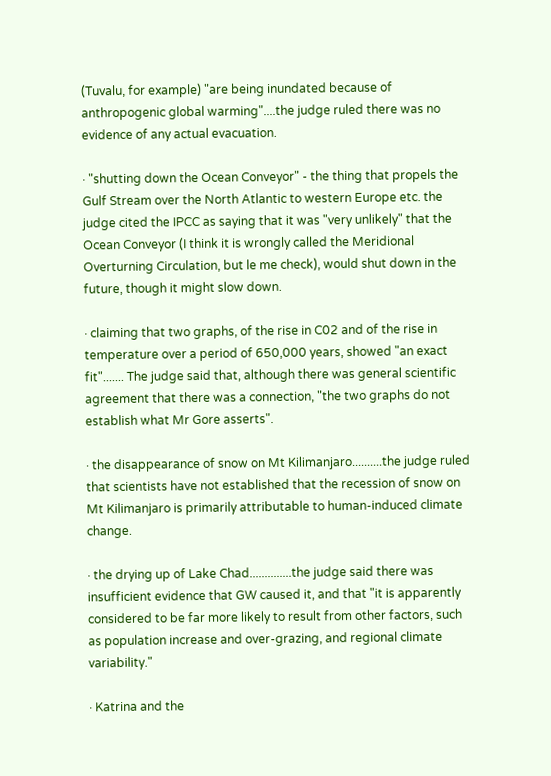(Tuvalu, for example) "are being inundated because of anthropogenic global warming"....the judge ruled there was no evidence of any actual evacuation.

· "shutting down the Ocean Conveyor" - the thing that propels the Gulf Stream over the North Atlantic to western Europe etc. the judge cited the IPCC as saying that it was "very unlikely" that the Ocean Conveyor (I think it is wrongly called the Meridional Overturning Circulation, but le me check), would shut down in the future, though it might slow down.

· claiming that two graphs, of the rise in C02 and of the rise in temperature over a period of 650,000 years, showed "an exact fit"....... The judge said that, although there was general scientific agreement that there was a connection, "the two graphs do not establish what Mr Gore asserts".

· the disappearance of snow on Mt Kilimanjaro..........the judge ruled that scientists have not established that the recession of snow on Mt Kilimanjaro is primarily attributable to human-induced climate change.

· the drying up of Lake Chad..............the judge said there was insufficient evidence that GW caused it, and that "it is apparently considered to be far more likely to result from other factors, such as population increase and over-grazing, and regional climate variability."

· Katrina and the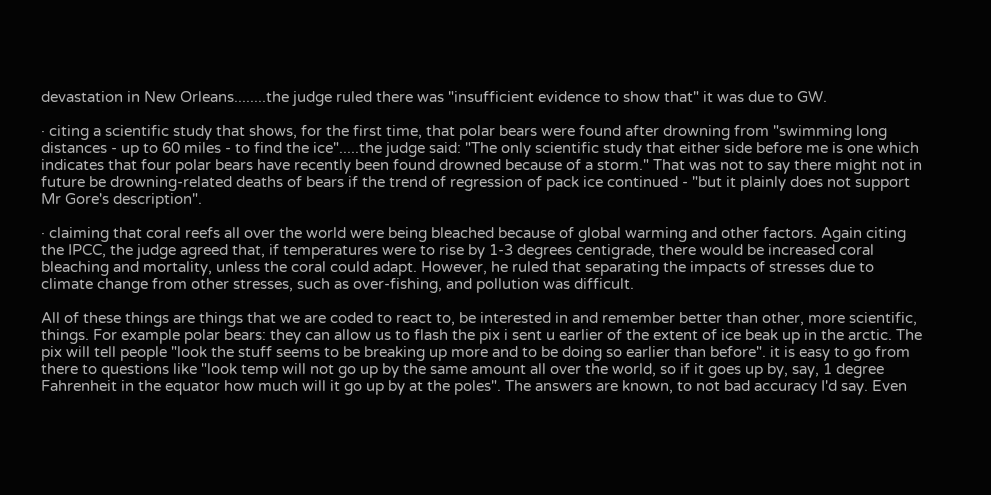devastation in New Orleans........the judge ruled there was "insufficient evidence to show that" it was due to GW.

· citing a scientific study that shows, for the first time, that polar bears were found after drowning from "swimming long distances - up to 60 miles - to find the ice".....the judge said: "The only scientific study that either side before me is one which indicates that four polar bears have recently been found drowned because of a storm." That was not to say there might not in future be drowning-related deaths of bears if the trend of regression of pack ice continued - "but it plainly does not support Mr Gore's description".

· claiming that coral reefs all over the world were being bleached because of global warming and other factors. Again citing the IPCC, the judge agreed that, if temperatures were to rise by 1-3 degrees centigrade, there would be increased coral bleaching and mortality, unless the coral could adapt. However, he ruled that separating the impacts of stresses due to climate change from other stresses, such as over-fishing, and pollution was difficult.

All of these things are things that we are coded to react to, be interested in and remember better than other, more scientific, things. For example polar bears: they can allow us to flash the pix i sent u earlier of the extent of ice beak up in the arctic. The pix will tell people "look the stuff seems to be breaking up more and to be doing so earlier than before". it is easy to go from there to questions like "look temp will not go up by the same amount all over the world, so if it goes up by, say, 1 degree Fahrenheit in the equator how much will it go up by at the poles". The answers are known, to not bad accuracy I'd say. Even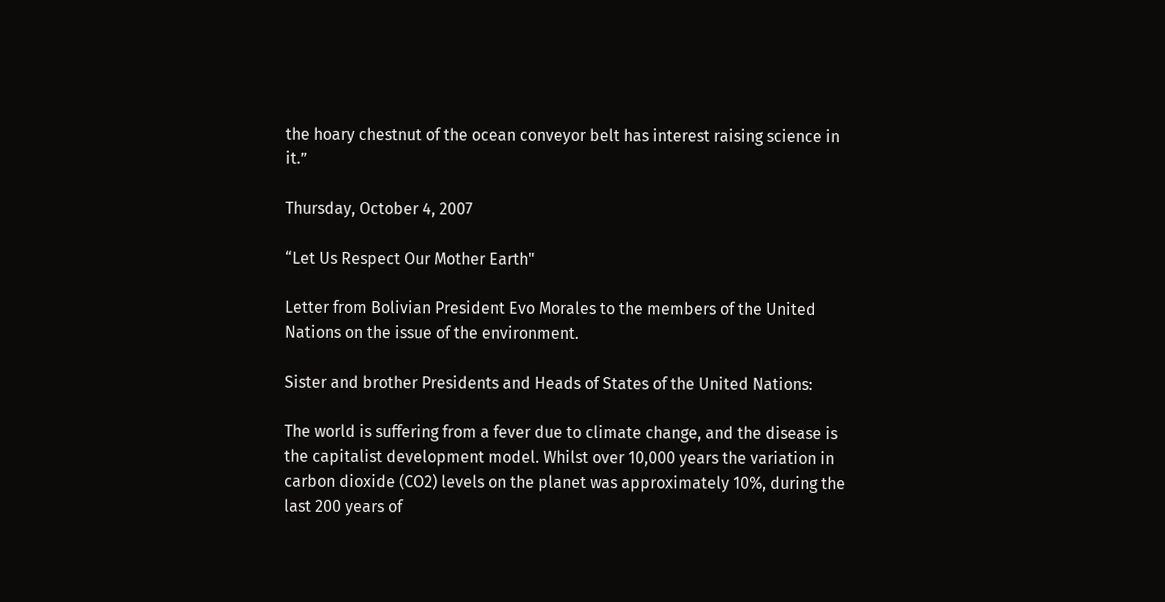the hoary chestnut of the ocean conveyor belt has interest raising science in it.”

Thursday, October 4, 2007

“Let Us Respect Our Mother Earth"

Letter from Bolivian President Evo Morales to the members of the United Nations on the issue of the environment.

Sister and brother Presidents and Heads of States of the United Nations:

The world is suffering from a fever due to climate change, and the disease is the capitalist development model. Whilst over 10,000 years the variation in carbon dioxide (CO2) levels on the planet was approximately 10%, during the last 200 years of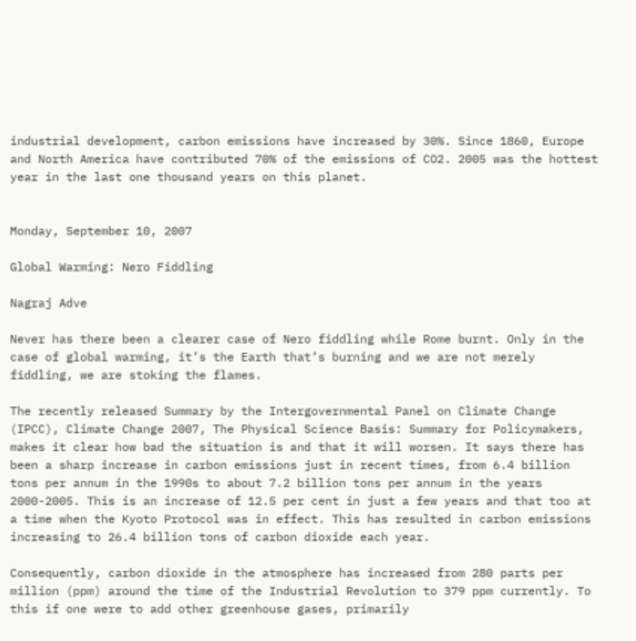industrial development, carbon emissions have increased by 30%. Since 1860, Europe and North America have contributed 70% of the emissions of CO2. 2005 was the hottest year in the last one thousand years on this planet.


Monday, September 10, 2007

Global Warming: Nero Fiddling

Nagraj Adve

Never has there been a clearer case of Nero fiddling while Rome burnt. Only in the case of global warming, it’s the Earth that’s burning and we are not merely fiddling, we are stoking the flames.

The recently released Summary by the Intergovernmental Panel on Climate Change (IPCC), Climate Change 2007, The Physical Science Basis: Summary for Policymakers, makes it clear how bad the situation is and that it will worsen. It says there has been a sharp increase in carbon emissions just in recent times, from 6.4 billion tons per annum in the 1990s to about 7.2 billion tons per annum in the years 2000-2005. This is an increase of 12.5 per cent in just a few years and that too at a time when the Kyoto Protocol was in effect. This has resulted in carbon emissions increasing to 26.4 billion tons of carbon dioxide each year.

Consequently, carbon dioxide in the atmosphere has increased from 280 parts per million (ppm) around the time of the Industrial Revolution to 379 ppm currently. To this if one were to add other greenhouse gases, primarily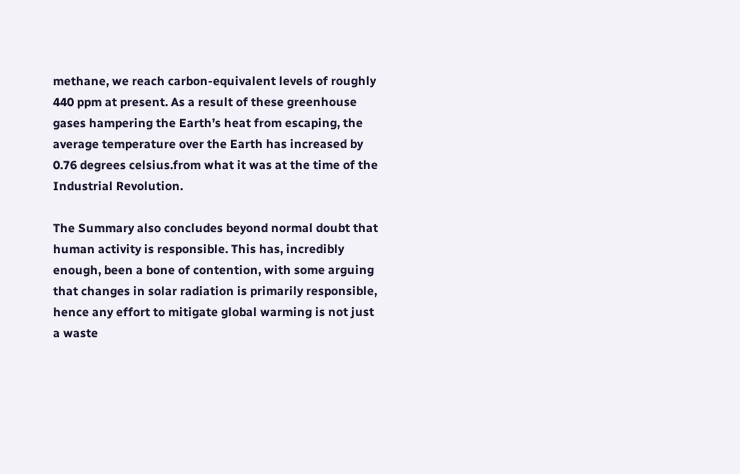methane, we reach carbon-equivalent levels of roughly 440 ppm at present. As a result of these greenhouse gases hampering the Earth’s heat from escaping, the average temperature over the Earth has increased by 0.76 degrees celsius.from what it was at the time of the Industrial Revolution.

The Summary also concludes beyond normal doubt that human activity is responsible. This has, incredibly enough, been a bone of contention, with some arguing that changes in solar radiation is primarily responsible, hence any effort to mitigate global warming is not just a waste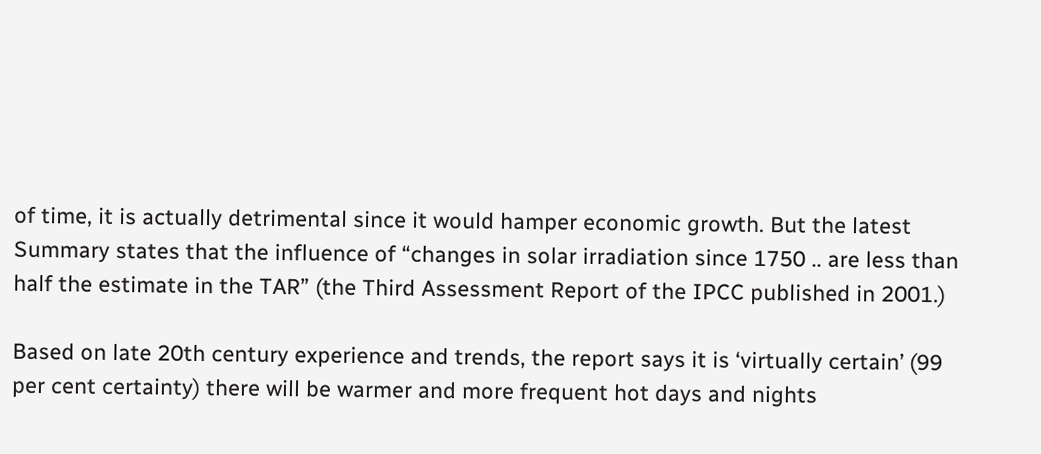of time, it is actually detrimental since it would hamper economic growth. But the latest Summary states that the influence of “changes in solar irradiation since 1750 .. are less than half the estimate in the TAR” (the Third Assessment Report of the IPCC published in 2001.)

Based on late 20th century experience and trends, the report says it is ‘virtually certain’ (99 per cent certainty) there will be warmer and more frequent hot days and nights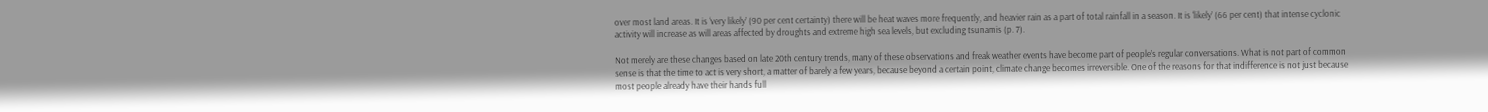over most land areas. It is ‘very likely’ (90 per cent certainty) there will be heat waves more frequently, and heavier rain as a part of total rainfall in a season. It is ‘likely’ (66 per cent) that intense cyclonic activity will increase as will areas affected by droughts and extreme high sea levels, but excluding tsunamis (p. 7).

Not merely are these changes based on late 20th century trends, many of these observations and freak weather events have become part of people’s regular conversations. What is not part of common sense is that the time to act is very short, a matter of barely a few years, because beyond a certain point, climate change becomes irreversible. One of the reasons for that indifference is not just because most people already have their hands full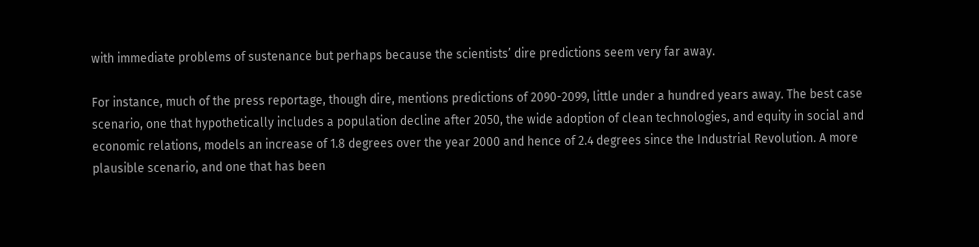with immediate problems of sustenance but perhaps because the scientists’ dire predictions seem very far away.

For instance, much of the press reportage, though dire, mentions predictions of 2090-2099, little under a hundred years away. The best case scenario, one that hypothetically includes a population decline after 2050, the wide adoption of clean technologies, and equity in social and economic relations, models an increase of 1.8 degrees over the year 2000 and hence of 2.4 degrees since the Industrial Revolution. A more plausible scenario, and one that has been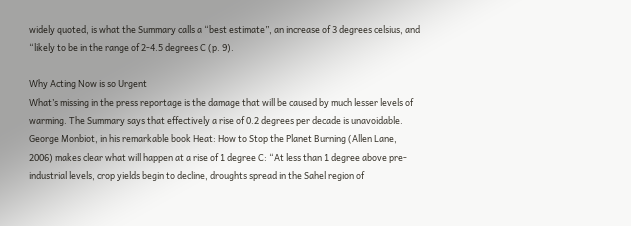widely quoted, is what the Summary calls a “best estimate”, an increase of 3 degrees celsius, and “likely to be in the range of 2-4.5 degrees C (p. 9).

Why Acting Now is so Urgent
What’s missing in the press reportage is the damage that will be caused by much lesser levels of warming. The Summary says that effectively a rise of 0.2 degrees per decade is unavoidable. George Monbiot, in his remarkable book Heat: How to Stop the Planet Burning (Allen Lane, 2006) makes clear what will happen at a rise of 1 degree C: “At less than 1 degree above pre-industrial levels, crop yields begin to decline, droughts spread in the Sahel region of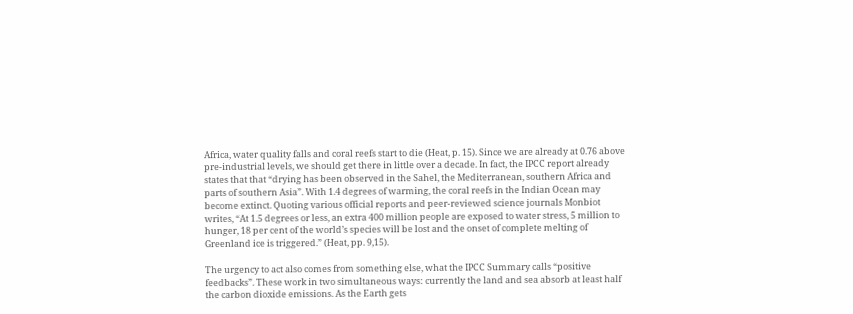Africa, water quality falls and coral reefs start to die (Heat, p. 15). Since we are already at 0.76 above pre-industrial levels, we should get there in little over a decade. In fact, the IPCC report already states that that “drying has been observed in the Sahel, the Mediterranean, southern Africa and parts of southern Asia”. With 1.4 degrees of warming, the coral reefs in the Indian Ocean may become extinct. Quoting various official reports and peer-reviewed science journals Monbiot writes, “At 1.5 degrees or less, an extra 400 million people are exposed to water stress, 5 million to hunger, 18 per cent of the world’s species will be lost and the onset of complete melting of Greenland ice is triggered.” (Heat, pp. 9,15).

The urgency to act also comes from something else, what the IPCC Summary calls “positive feedbacks”. These work in two simultaneous ways: currently the land and sea absorb at least half the carbon dioxide emissions. As the Earth gets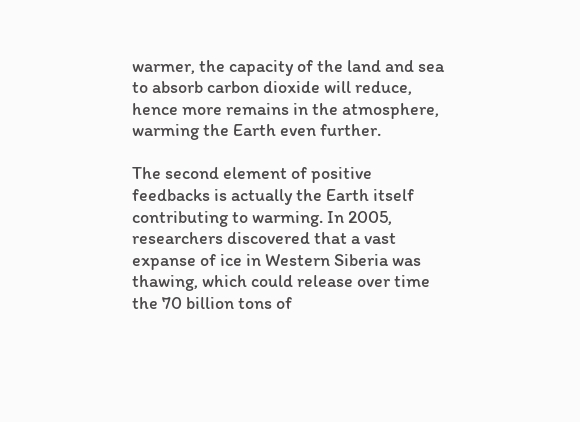warmer, the capacity of the land and sea to absorb carbon dioxide will reduce, hence more remains in the atmosphere, warming the Earth even further.

The second element of positive feedbacks is actually the Earth itself contributing to warming. In 2005, researchers discovered that a vast expanse of ice in Western Siberia was thawing, which could release over time the 70 billion tons of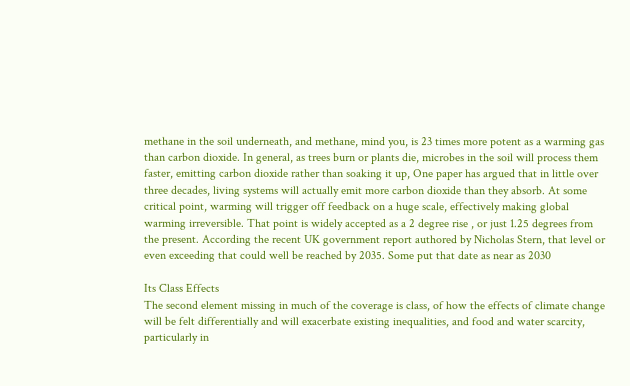methane in the soil underneath, and methane, mind you, is 23 times more potent as a warming gas than carbon dioxide. In general, as trees burn or plants die, microbes in the soil will process them faster, emitting carbon dioxide rather than soaking it up, One paper has argued that in little over three decades, living systems will actually emit more carbon dioxide than they absorb. At some critical point, warming will trigger off feedback on a huge scale, effectively making global warming irreversible. That point is widely accepted as a 2 degree rise , or just 1.25 degrees from the present. According the recent UK government report authored by Nicholas Stern, that level or even exceeding that could well be reached by 2035. Some put that date as near as 2030

Its Class Effects
The second element missing in much of the coverage is class, of how the effects of climate change will be felt differentially and will exacerbate existing inequalities, and food and water scarcity, particularly in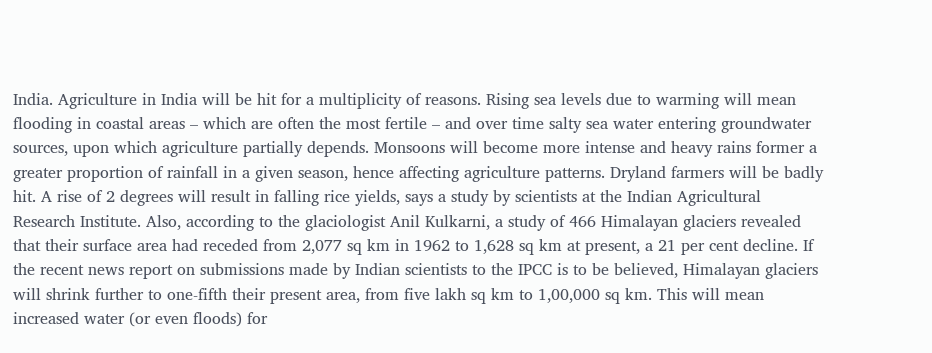India. Agriculture in India will be hit for a multiplicity of reasons. Rising sea levels due to warming will mean flooding in coastal areas – which are often the most fertile – and over time salty sea water entering groundwater sources, upon which agriculture partially depends. Monsoons will become more intense and heavy rains former a greater proportion of rainfall in a given season, hence affecting agriculture patterns. Dryland farmers will be badly hit. A rise of 2 degrees will result in falling rice yields, says a study by scientists at the Indian Agricultural Research Institute. Also, according to the glaciologist Anil Kulkarni, a study of 466 Himalayan glaciers revealed that their surface area had receded from 2,077 sq km in 1962 to 1,628 sq km at present, a 21 per cent decline. If the recent news report on submissions made by Indian scientists to the IPCC is to be believed, Himalayan glaciers will shrink further to one-fifth their present area, from five lakh sq km to 1,00,000 sq km. This will mean increased water (or even floods) for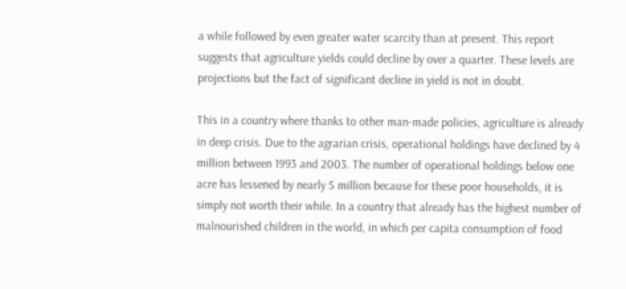a while followed by even greater water scarcity than at present. This report suggests that agriculture yields could decline by over a quarter. These levels are projections but the fact of significant decline in yield is not in doubt.

This in a country where thanks to other man-made policies, agriculture is already in deep crisis. Due to the agrarian crisis, operational holdings have declined by 4 million between 1993 and 2003. The number of operational holdings below one acre has lessened by nearly 5 million because for these poor households, it is simply not worth their while. In a country that already has the highest number of malnourished children in the world, in which per capita consumption of food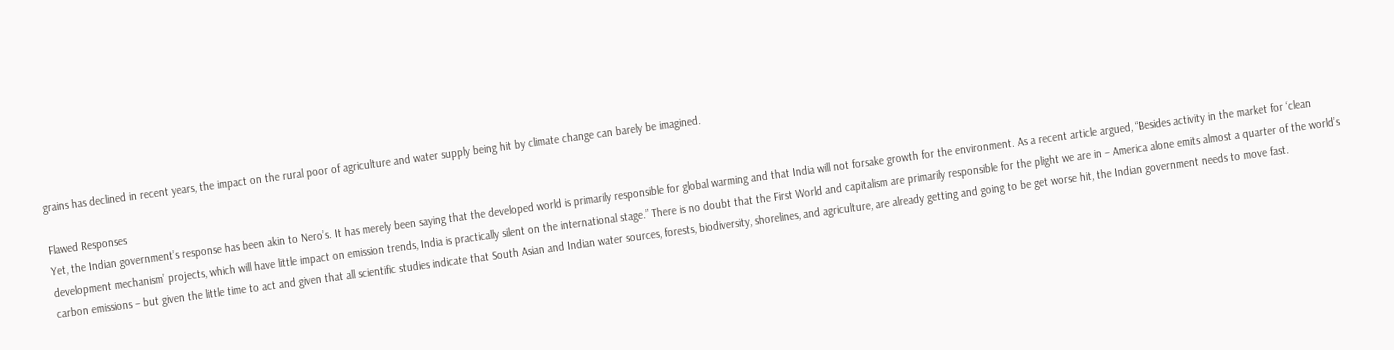grains has declined in recent years, the impact on the rural poor of agriculture and water supply being hit by climate change can barely be imagined.

Flawed Responses
Yet, the Indian government’s response has been akin to Nero’s. It has merely been saying that the developed world is primarily responsible for global warming and that India will not forsake growth for the environment. As a recent article argued, “Besides activity in the market for ‘clean development mechanism’ projects, which will have little impact on emission trends, India is practically silent on the international stage.” There is no doubt that the First World and capitalism are primarily responsible for the plight we are in – America alone emits almost a quarter of the world’s carbon emissions – but given the little time to act and given that all scientific studies indicate that South Asian and Indian water sources, forests, biodiversity, shorelines, and agriculture, are already getting and going to be get worse hit, the Indian government needs to move fast.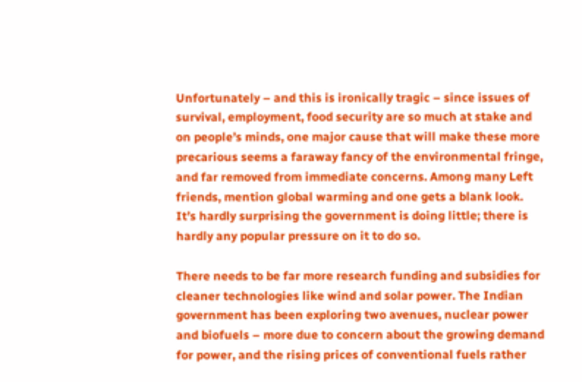Unfortunately – and this is ironically tragic – since issues of survival, employment, food security are so much at stake and on people’s minds, one major cause that will make these more precarious seems a faraway fancy of the environmental fringe, and far removed from immediate concerns. Among many Left friends, mention global warming and one gets a blank look. It’s hardly surprising the government is doing little; there is hardly any popular pressure on it to do so.

There needs to be far more research funding and subsidies for cleaner technologies like wind and solar power. The Indian government has been exploring two avenues, nuclear power and biofuels – more due to concern about the growing demand for power, and the rising prices of conventional fuels rather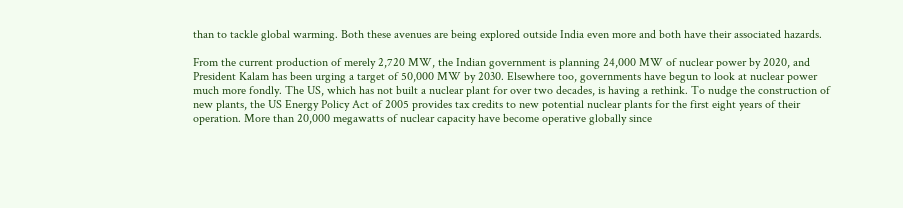than to tackle global warming. Both these avenues are being explored outside India even more and both have their associated hazards.

From the current production of merely 2,720 MW, the Indian government is planning 24,000 MW of nuclear power by 2020, and President Kalam has been urging a target of 50,000 MW by 2030. Elsewhere too, governments have begun to look at nuclear power much more fondly. The US, which has not built a nuclear plant for over two decades, is having a rethink. To nudge the construction of new plants, the US Energy Policy Act of 2005 provides tax credits to new potential nuclear plants for the first eight years of their operation. More than 20,000 megawatts of nuclear capacity have become operative globally since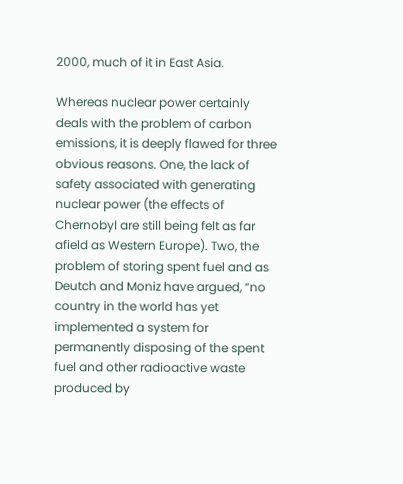2000, much of it in East Asia.

Whereas nuclear power certainly deals with the problem of carbon emissions, it is deeply flawed for three obvious reasons. One, the lack of safety associated with generating nuclear power (the effects of Chernobyl are still being felt as far afield as Western Europe). Two, the problem of storing spent fuel and as Deutch and Moniz have argued, “no country in the world has yet implemented a system for permanently disposing of the spent fuel and other radioactive waste produced by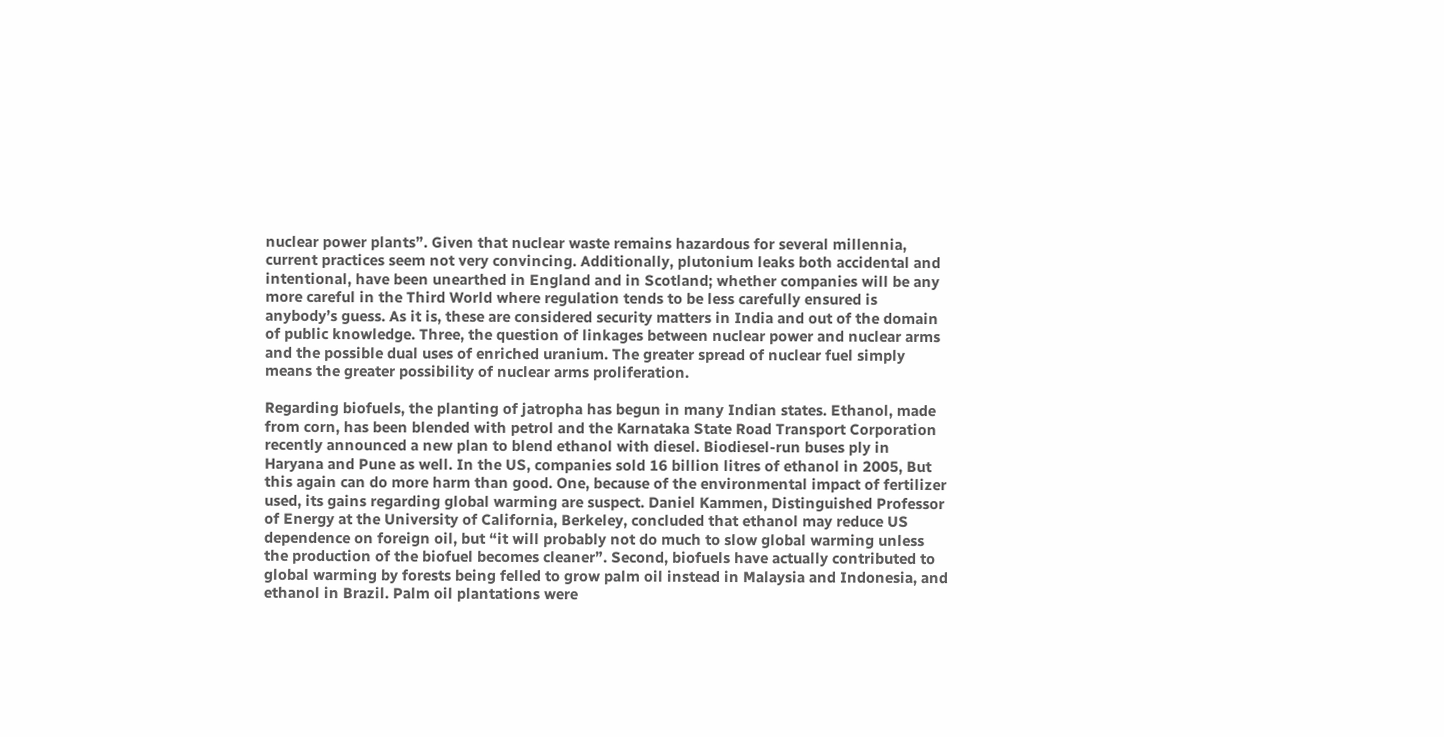nuclear power plants”. Given that nuclear waste remains hazardous for several millennia, current practices seem not very convincing. Additionally, plutonium leaks both accidental and intentional, have been unearthed in England and in Scotland; whether companies will be any more careful in the Third World where regulation tends to be less carefully ensured is anybody’s guess. As it is, these are considered security matters in India and out of the domain of public knowledge. Three, the question of linkages between nuclear power and nuclear arms and the possible dual uses of enriched uranium. The greater spread of nuclear fuel simply means the greater possibility of nuclear arms proliferation.

Regarding biofuels, the planting of jatropha has begun in many Indian states. Ethanol, made from corn, has been blended with petrol and the Karnataka State Road Transport Corporation recently announced a new plan to blend ethanol with diesel. Biodiesel-run buses ply in Haryana and Pune as well. In the US, companies sold 16 billion litres of ethanol in 2005, But this again can do more harm than good. One, because of the environmental impact of fertilizer used, its gains regarding global warming are suspect. Daniel Kammen, Distinguished Professor of Energy at the University of California, Berkeley, concluded that ethanol may reduce US dependence on foreign oil, but “it will probably not do much to slow global warming unless the production of the biofuel becomes cleaner”. Second, biofuels have actually contributed to global warming by forests being felled to grow palm oil instead in Malaysia and Indonesia, and ethanol in Brazil. Palm oil plantations were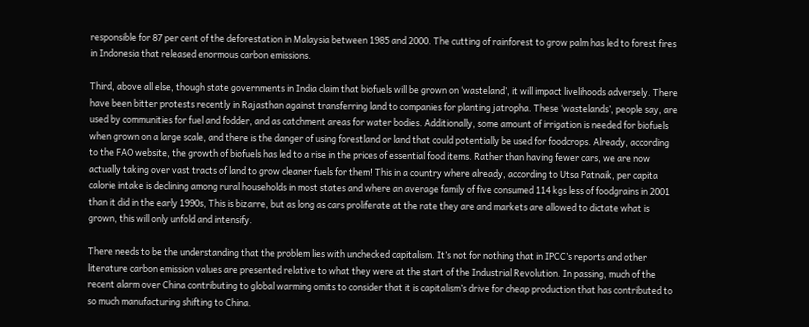responsible for 87 per cent of the deforestation in Malaysia between 1985 and 2000. The cutting of rainforest to grow palm has led to forest fires in Indonesia that released enormous carbon emissions.

Third, above all else, though state governments in India claim that biofuels will be grown on ‘wasteland’, it will impact livelihoods adversely. There have been bitter protests recently in Rajasthan against transferring land to companies for planting jatropha. These ‘wastelands’, people say, are used by communities for fuel and fodder, and as catchment areas for water bodies. Additionally, some amount of irrigation is needed for biofuels when grown on a large scale, and there is the danger of using forestland or land that could potentially be used for foodcrops. Already, according to the FAO website, the growth of biofuels has led to a rise in the prices of essential food items. Rather than having fewer cars, we are now actually taking over vast tracts of land to grow cleaner fuels for them! This in a country where already, according to Utsa Patnaik, per capita calorie intake is declining among rural households in most states and where an average family of five consumed 114 kgs less of foodgrains in 2001 than it did in the early 1990s, This is bizarre, but as long as cars proliferate at the rate they are and markets are allowed to dictate what is grown, this will only unfold and intensify.

There needs to be the understanding that the problem lies with unchecked capitalism. It’s not for nothing that in IPCC’s reports and other literature carbon emission values are presented relative to what they were at the start of the Industrial Revolution. In passing, much of the recent alarm over China contributing to global warming omits to consider that it is capitalism’s drive for cheap production that has contributed to so much manufacturing shifting to China.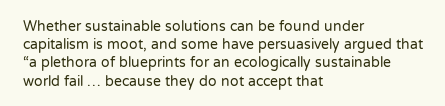Whether sustainable solutions can be found under capitalism is moot, and some have persuasively argued that “a plethora of blueprints for an ecologically sustainable world fail … because they do not accept that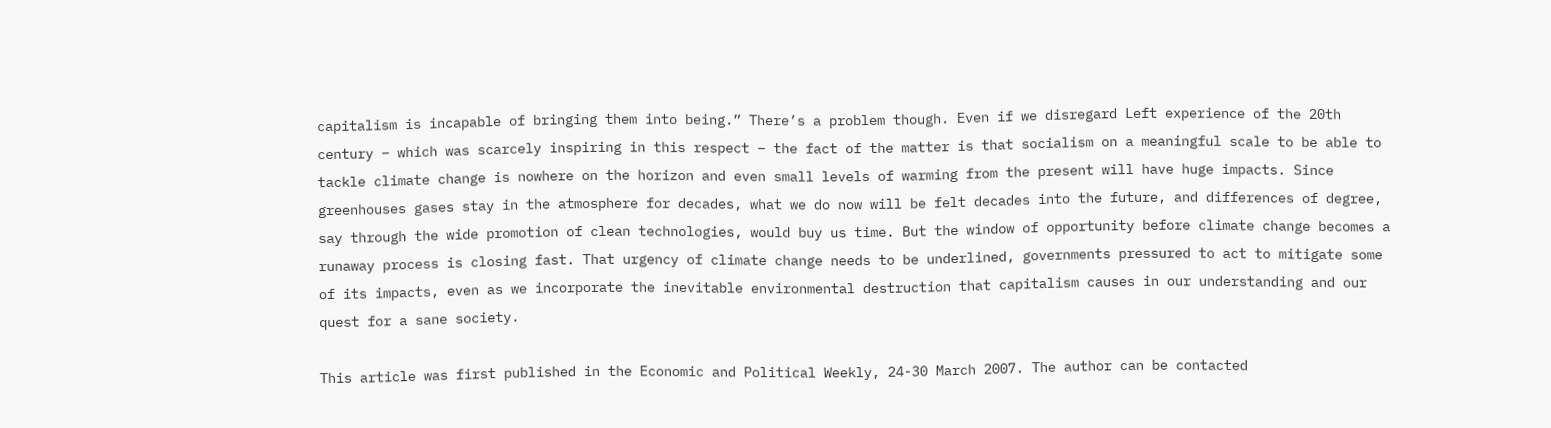capitalism is incapable of bringing them into being.” There’s a problem though. Even if we disregard Left experience of the 20th century – which was scarcely inspiring in this respect – the fact of the matter is that socialism on a meaningful scale to be able to tackle climate change is nowhere on the horizon and even small levels of warming from the present will have huge impacts. Since greenhouses gases stay in the atmosphere for decades, what we do now will be felt decades into the future, and differences of degree, say through the wide promotion of clean technologies, would buy us time. But the window of opportunity before climate change becomes a runaway process is closing fast. That urgency of climate change needs to be underlined, governments pressured to act to mitigate some of its impacts, even as we incorporate the inevitable environmental destruction that capitalism causes in our understanding and our quest for a sane society.

This article was first published in the Economic and Political Weekly, 24-30 March 2007. The author can be contacted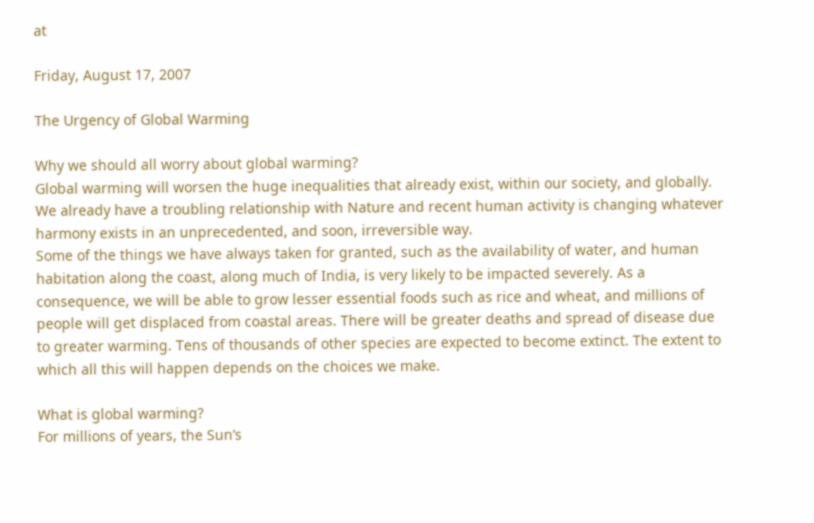at

Friday, August 17, 2007

The Urgency of Global Warming

Why we should all worry about global warming?
Global warming will worsen the huge inequalities that already exist, within our society, and globally. We already have a troubling relationship with Nature and recent human activity is changing whatever harmony exists in an unprecedented, and soon, irreversible way.
Some of the things we have always taken for granted, such as the availability of water, and human habitation along the coast, along much of India, is very likely to be impacted severely. As a consequence, we will be able to grow lesser essential foods such as rice and wheat, and millions of people will get displaced from coastal areas. There will be greater deaths and spread of disease due to greater warming. Tens of thousands of other species are expected to become extinct. The extent to which all this will happen depends on the choices we make.

What is global warming?
For millions of years, the Sun’s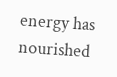energy has nourished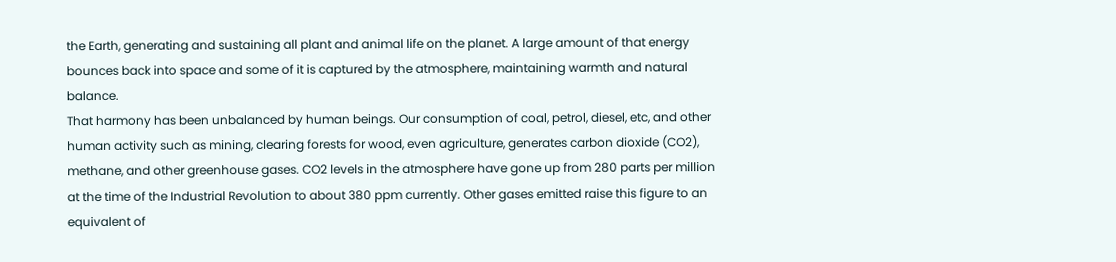the Earth, generating and sustaining all plant and animal life on the planet. A large amount of that energy bounces back into space and some of it is captured by the atmosphere, maintaining warmth and natural balance.
That harmony has been unbalanced by human beings. Our consumption of coal, petrol, diesel, etc, and other human activity such as mining, clearing forests for wood, even agriculture, generates carbon dioxide (CO2), methane, and other greenhouse gases. CO2 levels in the atmosphere have gone up from 280 parts per million at the time of the Industrial Revolution to about 380 ppm currently. Other gases emitted raise this figure to an equivalent of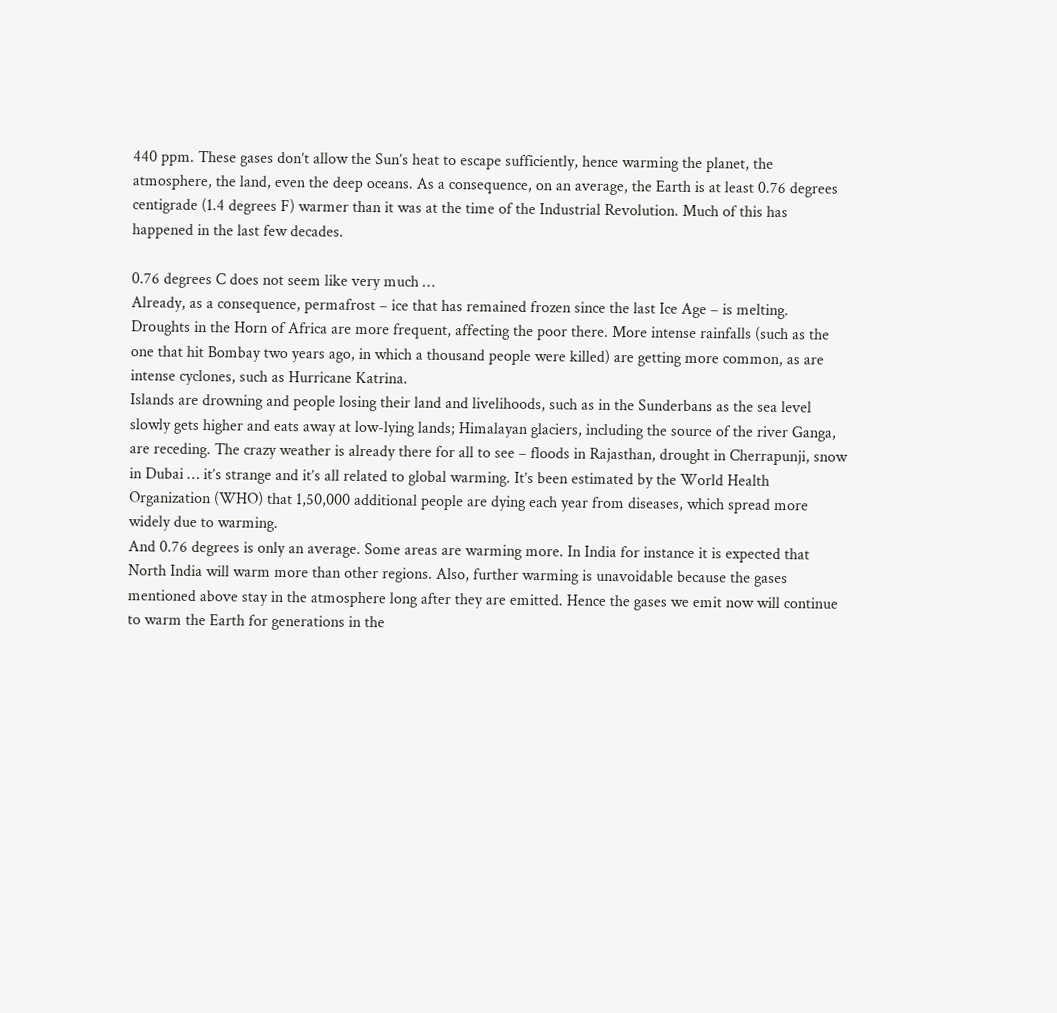440 ppm. These gases don’t allow the Sun’s heat to escape sufficiently, hence warming the planet, the atmosphere, the land, even the deep oceans. As a consequence, on an average, the Earth is at least 0.76 degrees centigrade (1.4 degrees F) warmer than it was at the time of the Industrial Revolution. Much of this has happened in the last few decades.

0.76 degrees C does not seem like very much …
Already, as a consequence, permafrost – ice that has remained frozen since the last Ice Age – is melting. Droughts in the Horn of Africa are more frequent, affecting the poor there. More intense rainfalls (such as the one that hit Bombay two years ago, in which a thousand people were killed) are getting more common, as are intense cyclones, such as Hurricane Katrina.
Islands are drowning and people losing their land and livelihoods, such as in the Sunderbans as the sea level slowly gets higher and eats away at low-lying lands; Himalayan glaciers, including the source of the river Ganga, are receding. The crazy weather is already there for all to see – floods in Rajasthan, drought in Cherrapunji, snow in Dubai … it’s strange and it’s all related to global warming. It’s been estimated by the World Health Organization (WHO) that 1,50,000 additional people are dying each year from diseases, which spread more widely due to warming.
And 0.76 degrees is only an average. Some areas are warming more. In India for instance it is expected that North India will warm more than other regions. Also, further warming is unavoidable because the gases mentioned above stay in the atmosphere long after they are emitted. Hence the gases we emit now will continue to warm the Earth for generations in the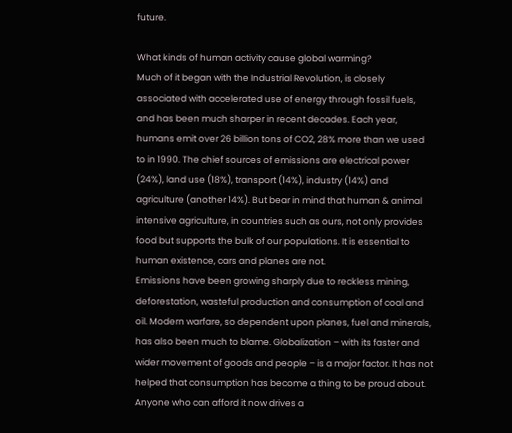future.

What kinds of human activity cause global warming?
Much of it began with the Industrial Revolution, is closely associated with accelerated use of energy through fossil fuels, and has been much sharper in recent decades. Each year, humans emit over 26 billion tons of CO2, 28% more than we used to in 1990. The chief sources of emissions are electrical power (24%), land use (18%), transport (14%), industry (14%) and agriculture (another 14%). But bear in mind that human & animal intensive agriculture, in countries such as ours, not only provides food but supports the bulk of our populations. It is essential to human existence, cars and planes are not.
Emissions have been growing sharply due to reckless mining, deforestation, wasteful production and consumption of coal and oil. Modern warfare, so dependent upon planes, fuel and minerals, has also been much to blame. Globalization – with its faster and wider movement of goods and people – is a major factor. It has not helped that consumption has become a thing to be proud about. Anyone who can afford it now drives a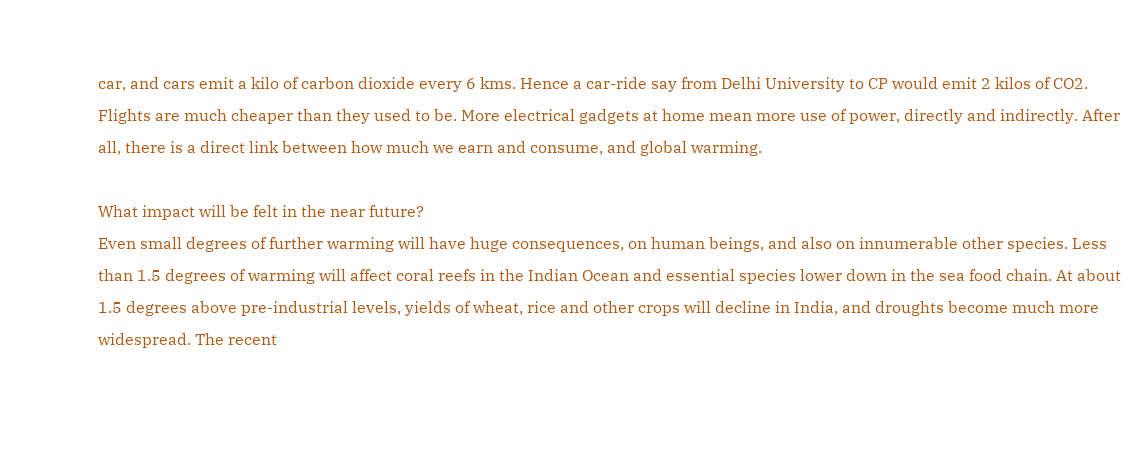car, and cars emit a kilo of carbon dioxide every 6 kms. Hence a car-ride say from Delhi University to CP would emit 2 kilos of CO2. Flights are much cheaper than they used to be. More electrical gadgets at home mean more use of power, directly and indirectly. After all, there is a direct link between how much we earn and consume, and global warming.

What impact will be felt in the near future?
Even small degrees of further warming will have huge consequences, on human beings, and also on innumerable other species. Less than 1.5 degrees of warming will affect coral reefs in the Indian Ocean and essential species lower down in the sea food chain. At about 1.5 degrees above pre-industrial levels, yields of wheat, rice and other crops will decline in India, and droughts become much more widespread. The recent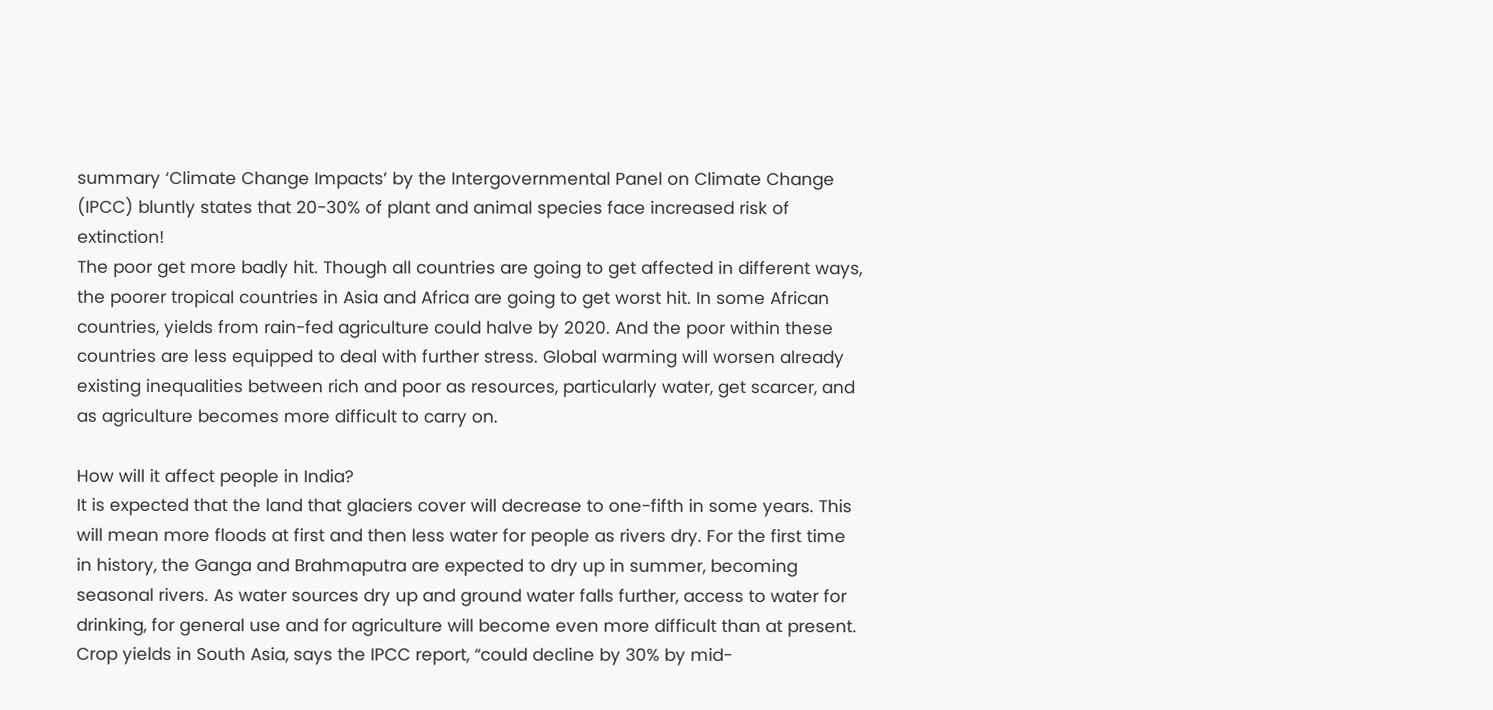summary ‘Climate Change Impacts’ by the Intergovernmental Panel on Climate Change (IPCC) bluntly states that 20-30% of plant and animal species face increased risk of extinction!
The poor get more badly hit. Though all countries are going to get affected in different ways, the poorer tropical countries in Asia and Africa are going to get worst hit. In some African countries, yields from rain-fed agriculture could halve by 2020. And the poor within these countries are less equipped to deal with further stress. Global warming will worsen already existing inequalities between rich and poor as resources, particularly water, get scarcer, and as agriculture becomes more difficult to carry on.

How will it affect people in India?
It is expected that the land that glaciers cover will decrease to one-fifth in some years. This will mean more floods at first and then less water for people as rivers dry. For the first time in history, the Ganga and Brahmaputra are expected to dry up in summer, becoming seasonal rivers. As water sources dry up and ground water falls further, access to water for drinking, for general use and for agriculture will become even more difficult than at present. Crop yields in South Asia, says the IPCC report, “could decline by 30% by mid-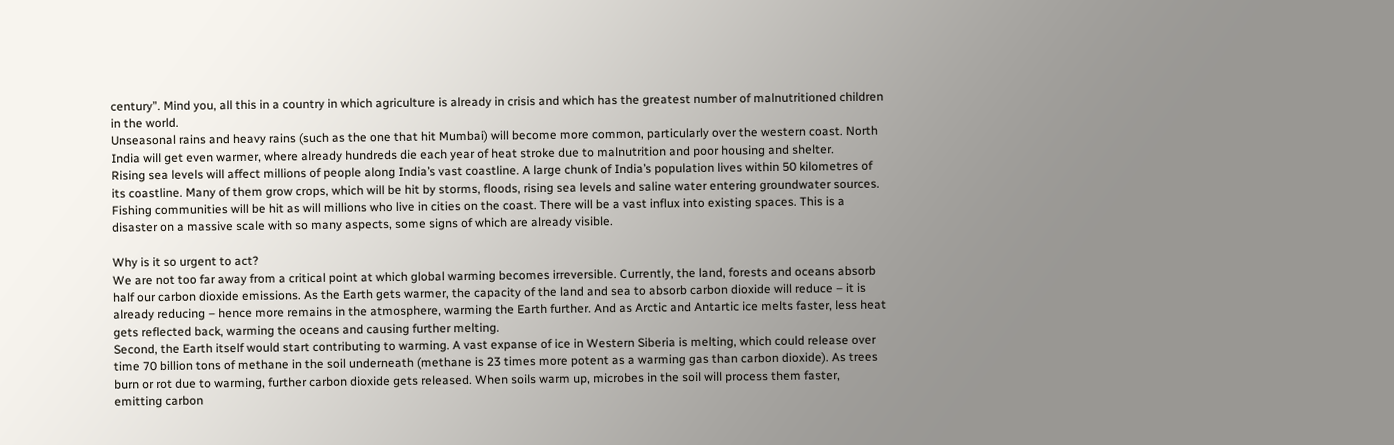century”. Mind you, all this in a country in which agriculture is already in crisis and which has the greatest number of malnutritioned children in the world.
Unseasonal rains and heavy rains (such as the one that hit Mumbai) will become more common, particularly over the western coast. North India will get even warmer, where already hundreds die each year of heat stroke due to malnutrition and poor housing and shelter.
Rising sea levels will affect millions of people along India’s vast coastline. A large chunk of India’s population lives within 50 kilometres of its coastline. Many of them grow crops, which will be hit by storms, floods, rising sea levels and saline water entering groundwater sources. Fishing communities will be hit as will millions who live in cities on the coast. There will be a vast influx into existing spaces. This is a disaster on a massive scale with so many aspects, some signs of which are already visible.

Why is it so urgent to act?
We are not too far away from a critical point at which global warming becomes irreversible. Currently, the land, forests and oceans absorb half our carbon dioxide emissions. As the Earth gets warmer, the capacity of the land and sea to absorb carbon dioxide will reduce – it is already reducing – hence more remains in the atmosphere, warming the Earth further. And as Arctic and Antartic ice melts faster, less heat gets reflected back, warming the oceans and causing further melting.
Second, the Earth itself would start contributing to warming. A vast expanse of ice in Western Siberia is melting, which could release over time 70 billion tons of methane in the soil underneath (methane is 23 times more potent as a warming gas than carbon dioxide). As trees burn or rot due to warming, further carbon dioxide gets released. When soils warm up, microbes in the soil will process them faster, emitting carbon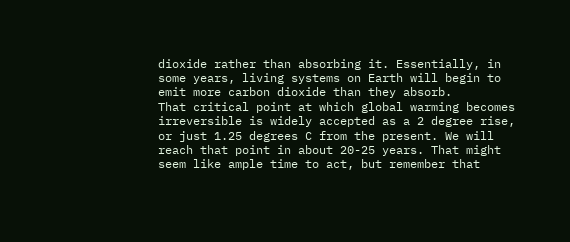dioxide rather than absorbing it. Essentially, in some years, living systems on Earth will begin to emit more carbon dioxide than they absorb.
That critical point at which global warming becomes irreversible is widely accepted as a 2 degree rise, or just 1.25 degrees C from the present. We will reach that point in about 20-25 years. That might seem like ample time to act, but remember that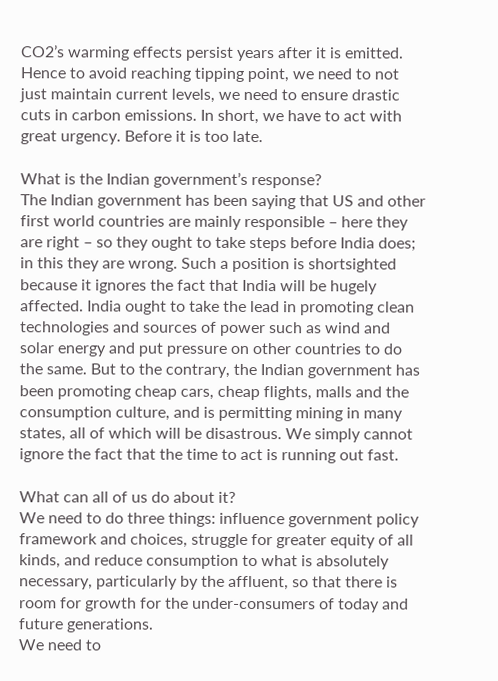CO2’s warming effects persist years after it is emitted. Hence to avoid reaching tipping point, we need to not just maintain current levels, we need to ensure drastic cuts in carbon emissions. In short, we have to act with great urgency. Before it is too late.

What is the Indian government’s response?
The Indian government has been saying that US and other first world countries are mainly responsible – here they are right – so they ought to take steps before India does; in this they are wrong. Such a position is shortsighted because it ignores the fact that India will be hugely affected. India ought to take the lead in promoting clean technologies and sources of power such as wind and solar energy and put pressure on other countries to do the same. But to the contrary, the Indian government has been promoting cheap cars, cheap flights, malls and the consumption culture, and is permitting mining in many states, all of which will be disastrous. We simply cannot ignore the fact that the time to act is running out fast.

What can all of us do about it?
We need to do three things: influence government policy framework and choices, struggle for greater equity of all kinds, and reduce consumption to what is absolutely necessary, particularly by the affluent, so that there is room for growth for the under-consumers of today and future generations.
We need to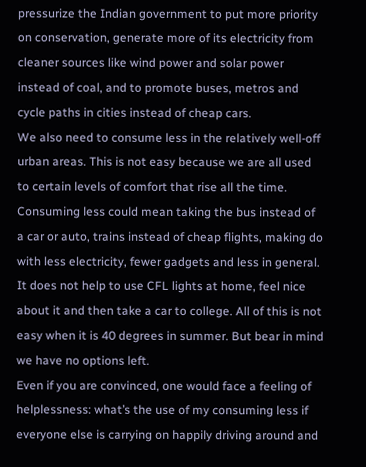pressurize the Indian government to put more priority on conservation, generate more of its electricity from cleaner sources like wind power and solar power instead of coal, and to promote buses, metros and cycle paths in cities instead of cheap cars.
We also need to consume less in the relatively well-off urban areas. This is not easy because we are all used to certain levels of comfort that rise all the time. Consuming less could mean taking the bus instead of a car or auto, trains instead of cheap flights, making do with less electricity, fewer gadgets and less in general. It does not help to use CFL lights at home, feel nice about it and then take a car to college. All of this is not easy when it is 40 degrees in summer. But bear in mind we have no options left.
Even if you are convinced, one would face a feeling of helplessness: what’s the use of my consuming less if everyone else is carrying on happily driving around and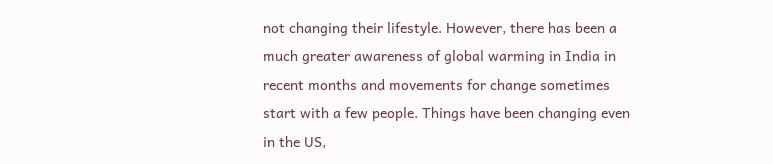not changing their lifestyle. However, there has been a much greater awareness of global warming in India in recent months and movements for change sometimes start with a few people. Things have been changing even in the US,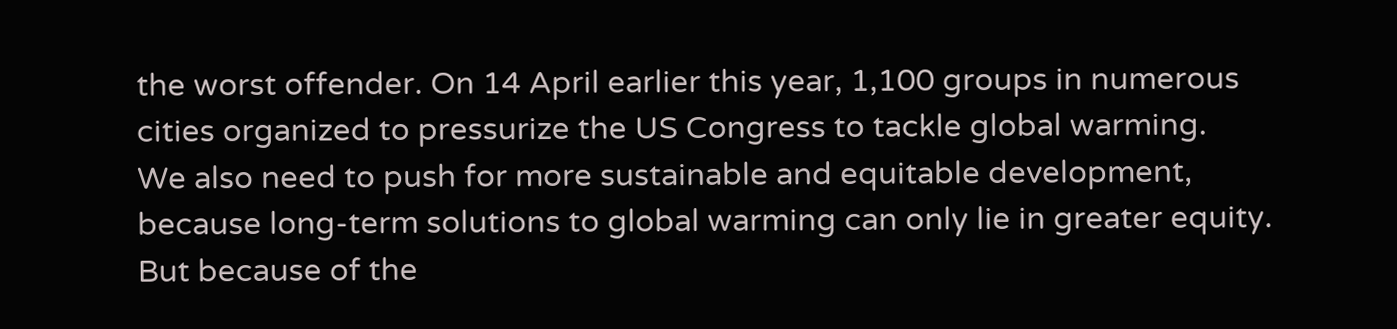the worst offender. On 14 April earlier this year, 1,100 groups in numerous cities organized to pressurize the US Congress to tackle global warming.
We also need to push for more sustainable and equitable development, because long-term solutions to global warming can only lie in greater equity. But because of the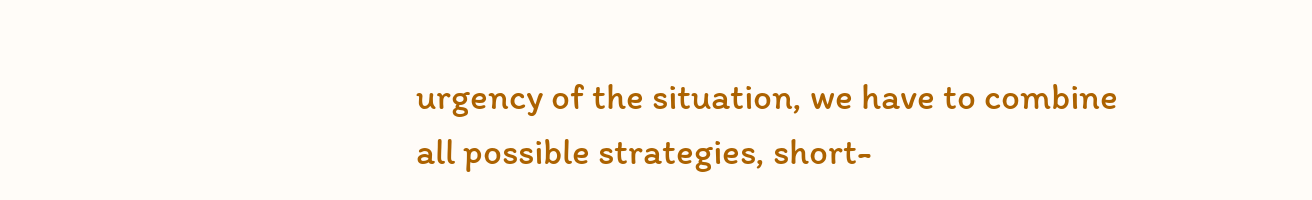urgency of the situation, we have to combine all possible strategies, short-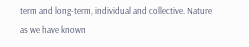term and long-term, individual and collective. Nature as we have known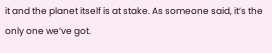it and the planet itself is at stake. As someone said, it’s the only one we’ve got.